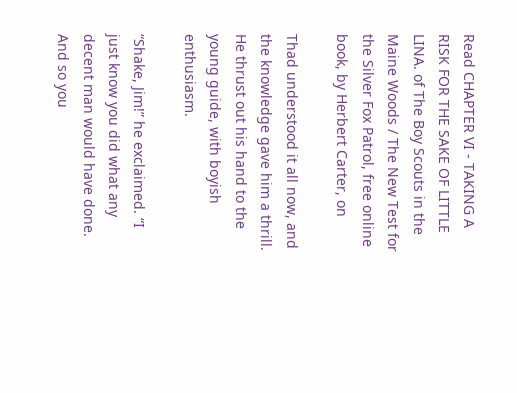Read CHAPTER VI - TAKING A RISK FOR THE SAKE OF LITTLE LINA. of The Boy Scouts in the Maine Woods / The New Test for the Silver Fox Patrol, free online book, by Herbert Carter, on

Thad understood it all now, and the knowledge gave him a thrill. He thrust out his hand to the young guide, with boyish enthusiasm.

“Shake, Jim!” he exclaimed. “I just know you did what any decent man would have done. And so you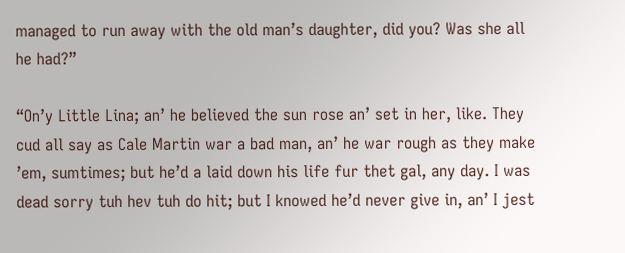managed to run away with the old man’s daughter, did you? Was she all he had?”

“On’y Little Lina; an’ he believed the sun rose an’ set in her, like. They cud all say as Cale Martin war a bad man, an’ he war rough as they make ’em, sumtimes; but he’d a laid down his life fur thet gal, any day. I was dead sorry tuh hev tuh do hit; but I knowed he’d never give in, an’ I jest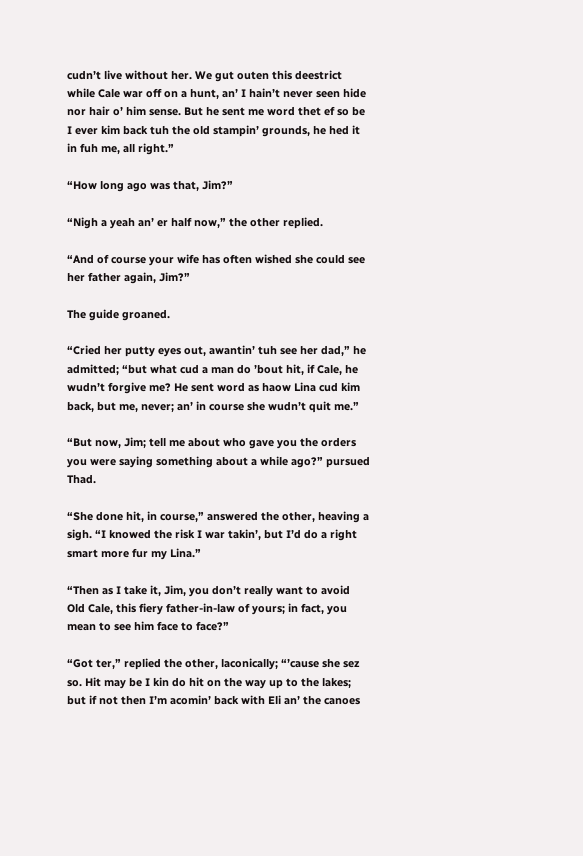cudn’t live without her. We gut outen this deestrict while Cale war off on a hunt, an’ I hain’t never seen hide nor hair o’ him sense. But he sent me word thet ef so be I ever kim back tuh the old stampin’ grounds, he hed it in fuh me, all right.”

“How long ago was that, Jim?”

“Nigh a yeah an’ er half now,” the other replied.

“And of course your wife has often wished she could see her father again, Jim?”

The guide groaned.

“Cried her putty eyes out, awantin’ tuh see her dad,” he admitted; “but what cud a man do ’bout hit, if Cale, he wudn’t forgive me? He sent word as haow Lina cud kim back, but me, never; an’ in course she wudn’t quit me.”

“But now, Jim; tell me about who gave you the orders you were saying something about a while ago?” pursued Thad.

“She done hit, in course,” answered the other, heaving a sigh. “I knowed the risk I war takin’, but I’d do a right smart more fur my Lina.”

“Then as I take it, Jim, you don’t really want to avoid Old Cale, this fiery father-in-law of yours; in fact, you mean to see him face to face?”

“Got ter,” replied the other, laconically; “’cause she sez so. Hit may be I kin do hit on the way up to the lakes; but if not then I’m acomin’ back with Eli an’ the canoes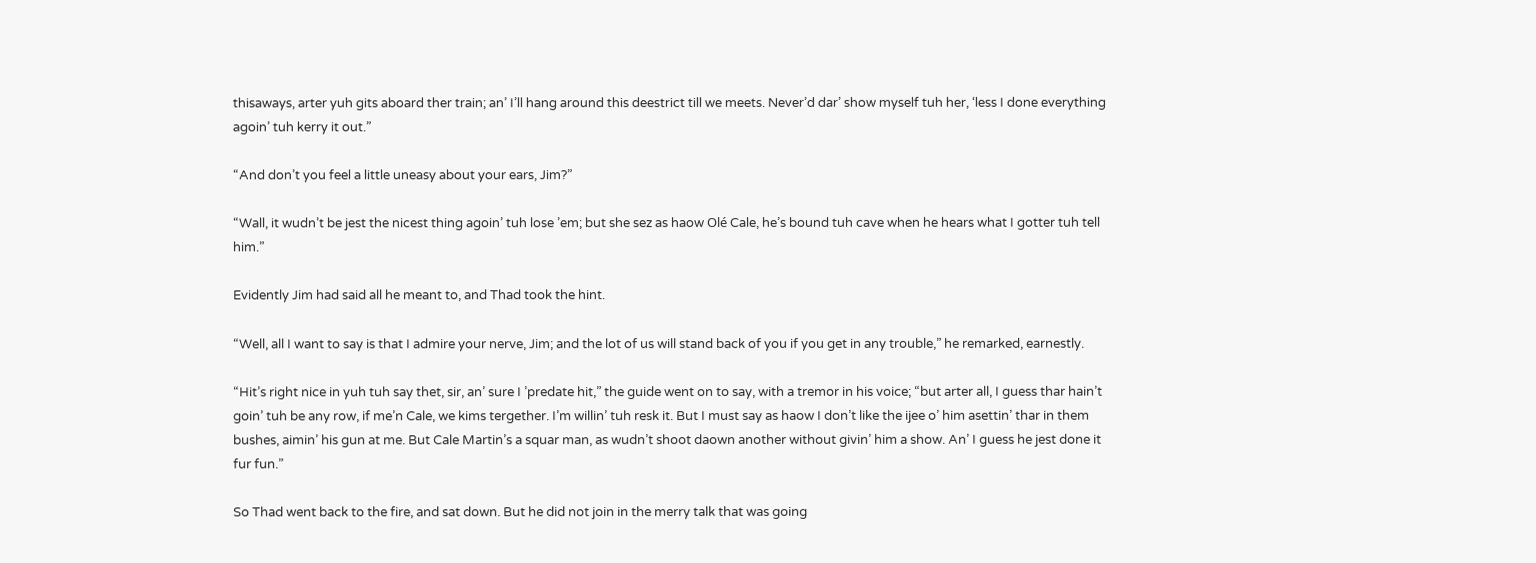thisaways, arter yuh gits aboard ther train; an’ I’ll hang around this deestrict till we meets. Never’d dar’ show myself tuh her, ‘less I done everything agoin’ tuh kerry it out.”

“And don’t you feel a little uneasy about your ears, Jim?”

“Wall, it wudn’t be jest the nicest thing agoin’ tuh lose ’em; but she sez as haow Olé Cale, he’s bound tuh cave when he hears what I gotter tuh tell him.”

Evidently Jim had said all he meant to, and Thad took the hint.

“Well, all I want to say is that I admire your nerve, Jim; and the lot of us will stand back of you if you get in any trouble,” he remarked, earnestly.

“Hit’s right nice in yuh tuh say thet, sir, an’ sure I ’predate hit,” the guide went on to say, with a tremor in his voice; “but arter all, I guess thar hain’t goin’ tuh be any row, if me’n Cale, we kims tergether. I’m willin’ tuh resk it. But I must say as haow I don’t like the ijee o’ him asettin’ thar in them bushes, aimin’ his gun at me. But Cale Martin’s a squar man, as wudn’t shoot daown another without givin’ him a show. An’ I guess he jest done it fur fun.”

So Thad went back to the fire, and sat down. But he did not join in the merry talk that was going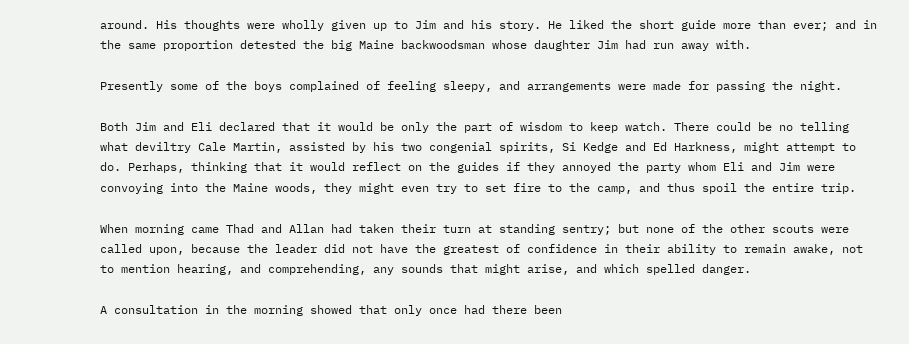around. His thoughts were wholly given up to Jim and his story. He liked the short guide more than ever; and in the same proportion detested the big Maine backwoodsman whose daughter Jim had run away with.

Presently some of the boys complained of feeling sleepy, and arrangements were made for passing the night.

Both Jim and Eli declared that it would be only the part of wisdom to keep watch. There could be no telling what deviltry Cale Martin, assisted by his two congenial spirits, Si Kedge and Ed Harkness, might attempt to do. Perhaps, thinking that it would reflect on the guides if they annoyed the party whom Eli and Jim were convoying into the Maine woods, they might even try to set fire to the camp, and thus spoil the entire trip.

When morning came Thad and Allan had taken their turn at standing sentry; but none of the other scouts were called upon, because the leader did not have the greatest of confidence in their ability to remain awake, not to mention hearing, and comprehending, any sounds that might arise, and which spelled danger.

A consultation in the morning showed that only once had there been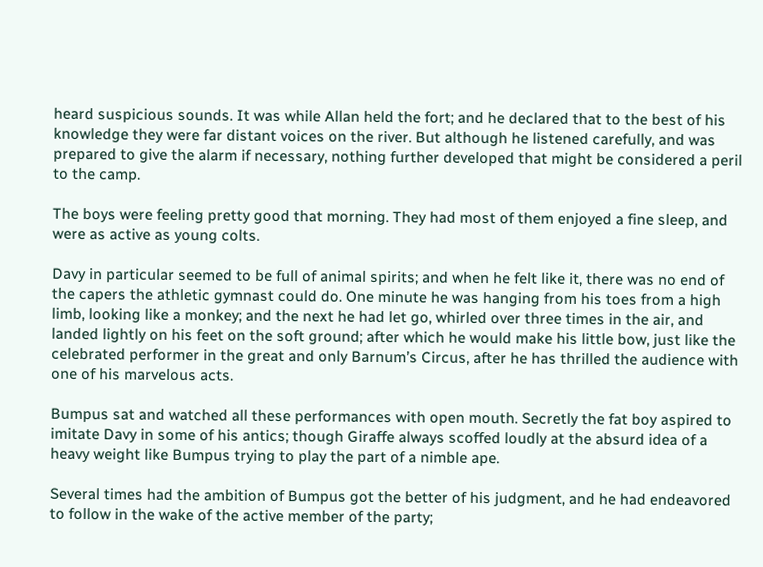heard suspicious sounds. It was while Allan held the fort; and he declared that to the best of his knowledge they were far distant voices on the river. But although he listened carefully, and was prepared to give the alarm if necessary, nothing further developed that might be considered a peril to the camp.

The boys were feeling pretty good that morning. They had most of them enjoyed a fine sleep, and were as active as young colts.

Davy in particular seemed to be full of animal spirits; and when he felt like it, there was no end of the capers the athletic gymnast could do. One minute he was hanging from his toes from a high limb, looking like a monkey; and the next he had let go, whirled over three times in the air, and landed lightly on his feet on the soft ground; after which he would make his little bow, just like the celebrated performer in the great and only Barnum’s Circus, after he has thrilled the audience with one of his marvelous acts.

Bumpus sat and watched all these performances with open mouth. Secretly the fat boy aspired to imitate Davy in some of his antics; though Giraffe always scoffed loudly at the absurd idea of a heavy weight like Bumpus trying to play the part of a nimble ape.

Several times had the ambition of Bumpus got the better of his judgment, and he had endeavored to follow in the wake of the active member of the party;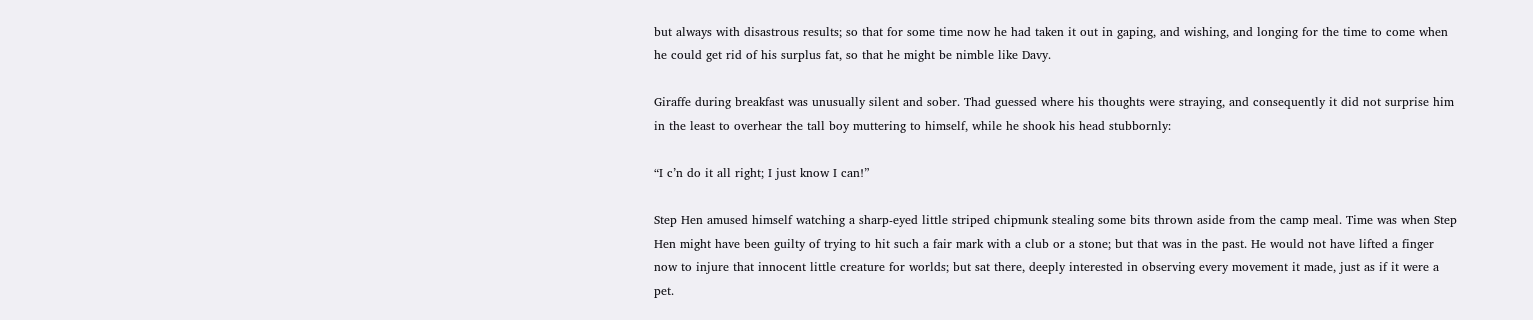but always with disastrous results; so that for some time now he had taken it out in gaping, and wishing, and longing for the time to come when he could get rid of his surplus fat, so that he might be nimble like Davy.

Giraffe during breakfast was unusually silent and sober. Thad guessed where his thoughts were straying, and consequently it did not surprise him in the least to overhear the tall boy muttering to himself, while he shook his head stubbornly:

“I c’n do it all right; I just know I can!”

Step Hen amused himself watching a sharp-eyed little striped chipmunk stealing some bits thrown aside from the camp meal. Time was when Step Hen might have been guilty of trying to hit such a fair mark with a club or a stone; but that was in the past. He would not have lifted a finger now to injure that innocent little creature for worlds; but sat there, deeply interested in observing every movement it made, just as if it were a pet.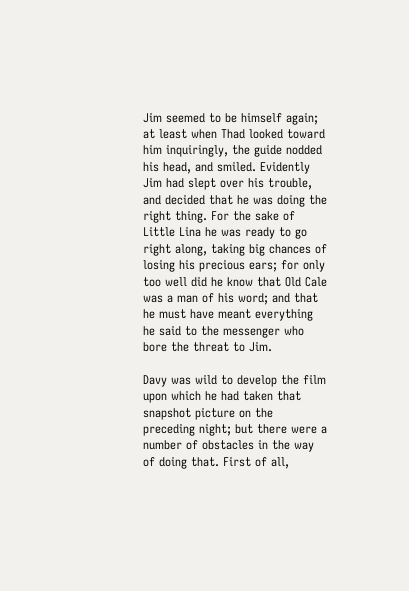Jim seemed to be himself again; at least when Thad looked toward him inquiringly, the guide nodded his head, and smiled. Evidently Jim had slept over his trouble, and decided that he was doing the right thing. For the sake of Little Lina he was ready to go right along, taking big chances of losing his precious ears; for only too well did he know that Old Cale was a man of his word; and that he must have meant everything he said to the messenger who bore the threat to Jim.

Davy was wild to develop the film upon which he had taken that snapshot picture on the preceding night; but there were a number of obstacles in the way of doing that. First of all,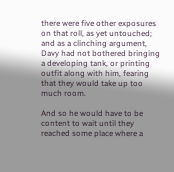there were five other exposures on that roll, as yet untouched; and as a clinching argument, Davy had not bothered bringing a developing tank, or printing outfit along with him, fearing that they would take up too much room.

And so he would have to be content to wait until they reached some place where a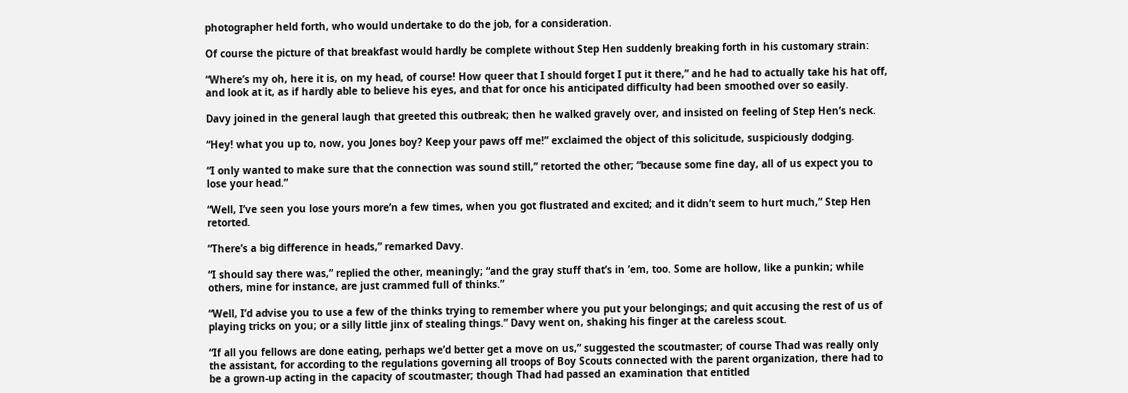photographer held forth, who would undertake to do the job, for a consideration.

Of course the picture of that breakfast would hardly be complete without Step Hen suddenly breaking forth in his customary strain:

“Where’s my oh, here it is, on my head, of course! How queer that I should forget I put it there,” and he had to actually take his hat off, and look at it, as if hardly able to believe his eyes, and that for once his anticipated difficulty had been smoothed over so easily.

Davy joined in the general laugh that greeted this outbreak; then he walked gravely over, and insisted on feeling of Step Hen’s neck.

“Hey! what you up to, now, you Jones boy? Keep your paws off me!” exclaimed the object of this solicitude, suspiciously dodging.

“I only wanted to make sure that the connection was sound still,” retorted the other; “because some fine day, all of us expect you to lose your head.”

“Well, I’ve seen you lose yours more’n a few times, when you got flustrated and excited; and it didn’t seem to hurt much,” Step Hen retorted.

“There’s a big difference in heads,” remarked Davy.

“I should say there was,” replied the other, meaningly; “and the gray stuff that’s in ’em, too. Some are hollow, like a punkin; while others, mine for instance, are just crammed full of thinks.”

“Well, I’d advise you to use a few of the thinks trying to remember where you put your belongings; and quit accusing the rest of us of playing tricks on you; or a silly little jinx of stealing things.” Davy went on, shaking his finger at the careless scout.

“If all you fellows are done eating, perhaps we’d better get a move on us,” suggested the scoutmaster; of course Thad was really only the assistant, for according to the regulations governing all troops of Boy Scouts connected with the parent organization, there had to be a grown-up acting in the capacity of scoutmaster; though Thad had passed an examination that entitled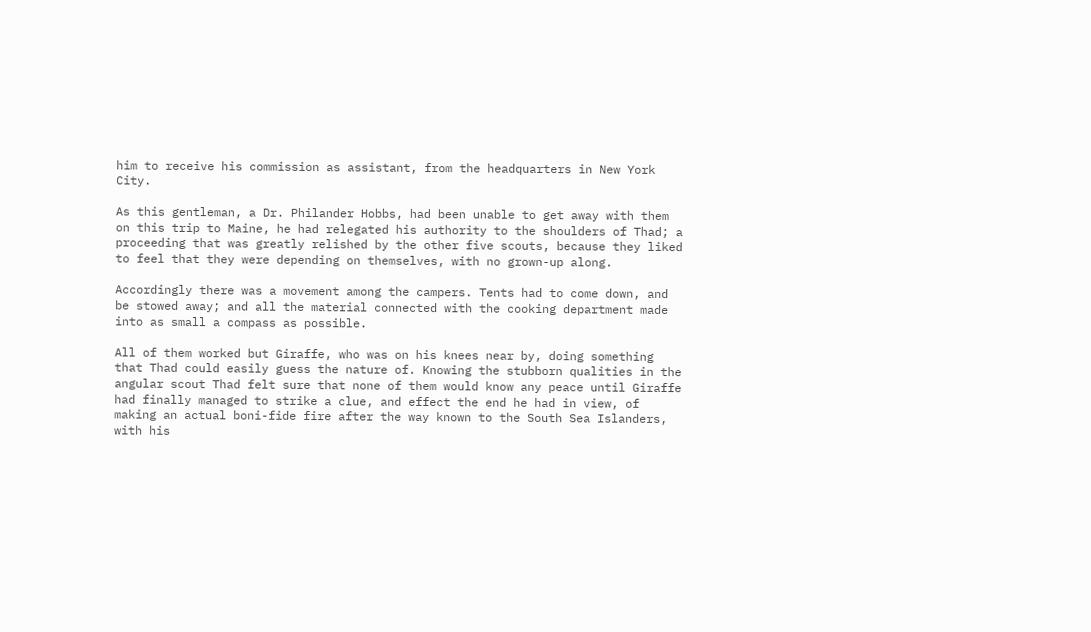him to receive his commission as assistant, from the headquarters in New York City.

As this gentleman, a Dr. Philander Hobbs, had been unable to get away with them on this trip to Maine, he had relegated his authority to the shoulders of Thad; a proceeding that was greatly relished by the other five scouts, because they liked to feel that they were depending on themselves, with no grown-up along.

Accordingly there was a movement among the campers. Tents had to come down, and be stowed away; and all the material connected with the cooking department made into as small a compass as possible.

All of them worked but Giraffe, who was on his knees near by, doing something that Thad could easily guess the nature of. Knowing the stubborn qualities in the angular scout Thad felt sure that none of them would know any peace until Giraffe had finally managed to strike a clue, and effect the end he had in view, of making an actual boni-fide fire after the way known to the South Sea Islanders, with his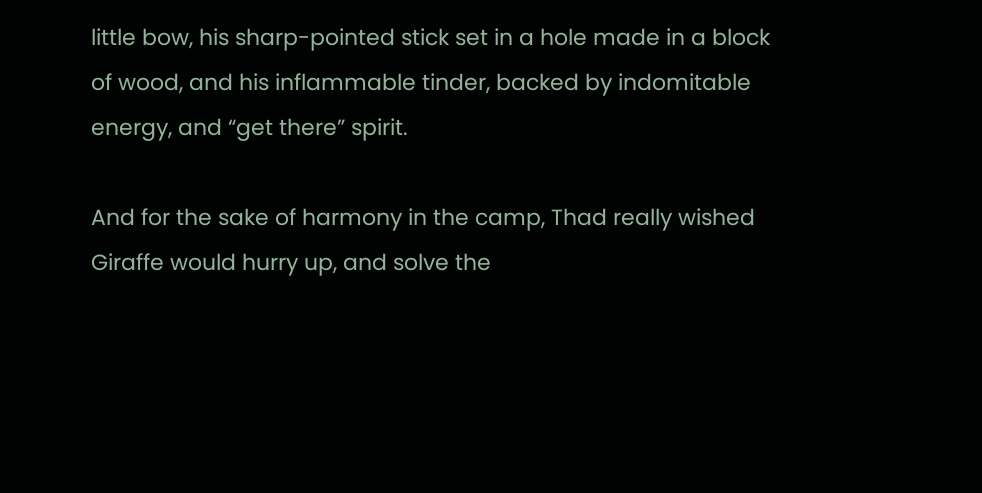little bow, his sharp-pointed stick set in a hole made in a block of wood, and his inflammable tinder, backed by indomitable energy, and “get there” spirit.

And for the sake of harmony in the camp, Thad really wished Giraffe would hurry up, and solve the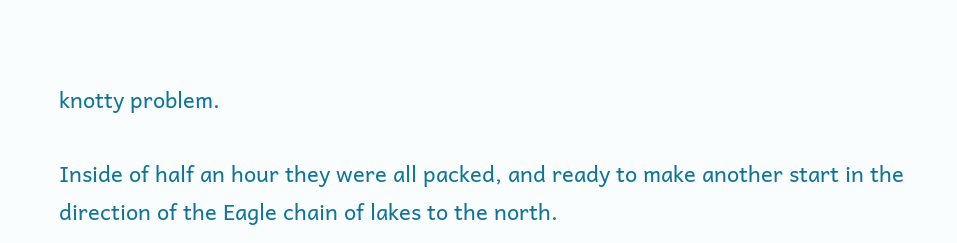knotty problem.

Inside of half an hour they were all packed, and ready to make another start in the direction of the Eagle chain of lakes to the north.